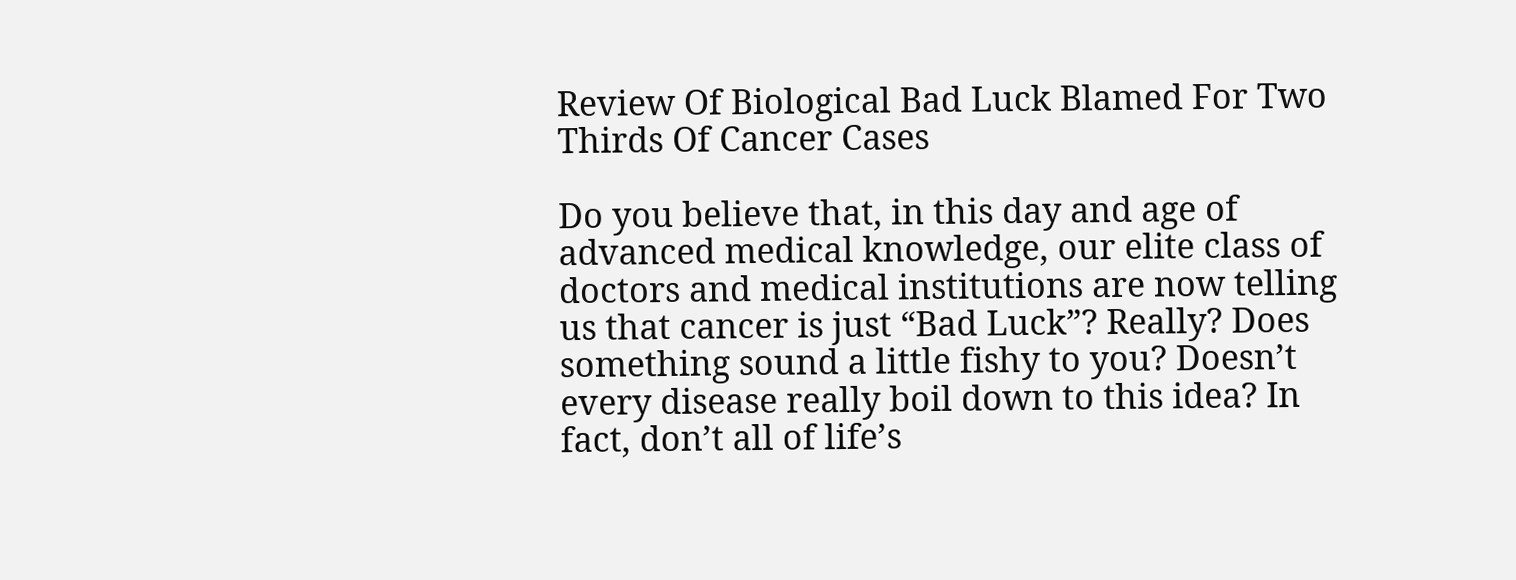Review Of Biological Bad Luck Blamed For Two Thirds Of Cancer Cases

Do you believe that, in this day and age of advanced medical knowledge, our elite class of doctors and medical institutions are now telling us that cancer is just “Bad Luck”? Really? Does something sound a little fishy to you? Doesn’t every disease really boil down to this idea? In fact, don’t all of life’s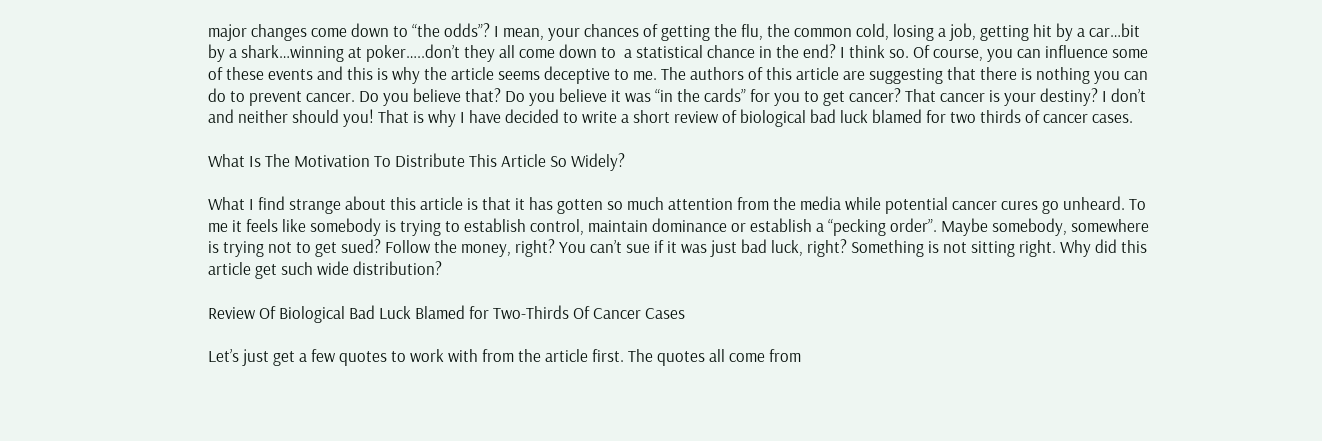major changes come down to “the odds”? I mean, your chances of getting the flu, the common cold, losing a job, getting hit by a car…bit by a shark…winning at poker…..don’t they all come down to  a statistical chance in the end? I think so. Of course, you can influence some of these events and this is why the article seems deceptive to me. The authors of this article are suggesting that there is nothing you can do to prevent cancer. Do you believe that? Do you believe it was “in the cards” for you to get cancer? That cancer is your destiny? I don’t and neither should you! That is why I have decided to write a short review of biological bad luck blamed for two thirds of cancer cases.

What Is The Motivation To Distribute This Article So Widely?

What I find strange about this article is that it has gotten so much attention from the media while potential cancer cures go unheard. To me it feels like somebody is trying to establish control, maintain dominance or establish a “pecking order”. Maybe somebody, somewhere is trying not to get sued? Follow the money, right? You can’t sue if it was just bad luck, right? Something is not sitting right. Why did this article get such wide distribution?

Review Of Biological Bad Luck Blamed for Two-Thirds Of Cancer Cases

Let’s just get a few quotes to work with from the article first. The quotes all come from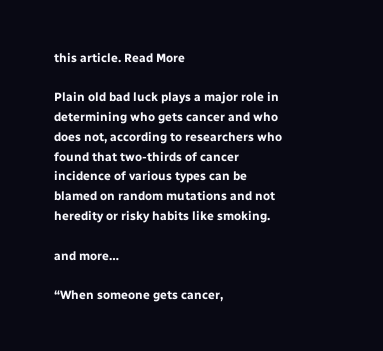this article. Read More

Plain old bad luck plays a major role in determining who gets cancer and who does not, according to researchers who found that two-thirds of cancer incidence of various types can be blamed on random mutations and not heredity or risky habits like smoking.

and more…

“When someone gets cancer,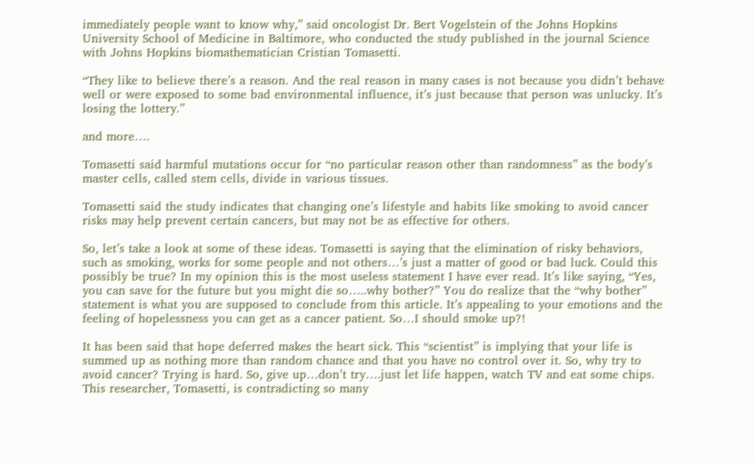immediately people want to know why,” said oncologist Dr. Bert Vogelstein of the Johns Hopkins University School of Medicine in Baltimore, who conducted the study published in the journal Science with Johns Hopkins biomathematician Cristian Tomasetti.

“They like to believe there’s a reason. And the real reason in many cases is not because you didn’t behave well or were exposed to some bad environmental influence, it’s just because that person was unlucky. It’s losing the lottery.”

and more….

Tomasetti said harmful mutations occur for “no particular reason other than randomness” as the body’s master cells, called stem cells, divide in various tissues.

Tomasetti said the study indicates that changing one’s lifestyle and habits like smoking to avoid cancer risks may help prevent certain cancers, but may not be as effective for others.

So, let’s take a look at some of these ideas. Tomasetti is saying that the elimination of risky behaviors, such as smoking, works for some people and not others…’s just a matter of good or bad luck. Could this possibly be true? In my opinion this is the most useless statement I have ever read. It’s like saying, “Yes, you can save for the future but you might die so…..why bother?” You do realize that the “why bother” statement is what you are supposed to conclude from this article. It’s appealing to your emotions and the feeling of hopelessness you can get as a cancer patient. So…I should smoke up?!

It has been said that hope deferred makes the heart sick. This “scientist” is implying that your life is summed up as nothing more than random chance and that you have no control over it. So, why try to avoid cancer? Trying is hard. So, give up…don’t try….just let life happen, watch TV and eat some chips. This researcher, Tomasetti, is contradicting so many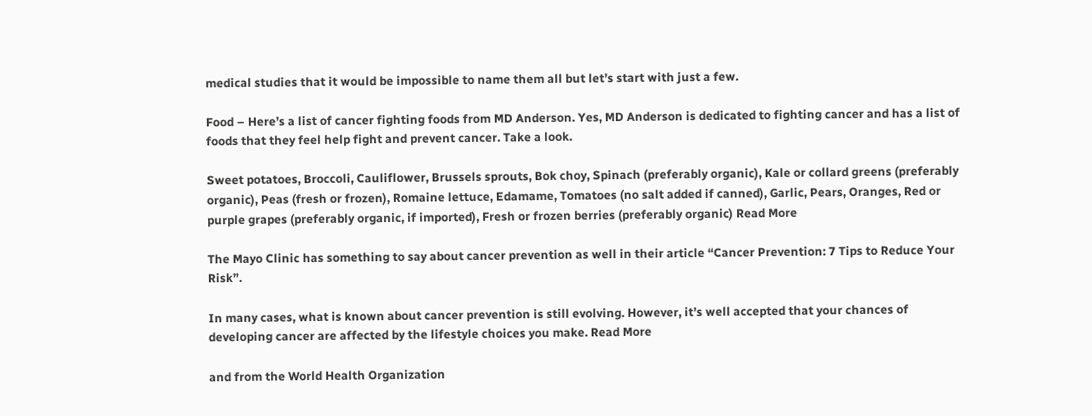medical studies that it would be impossible to name them all but let’s start with just a few.

Food – Here’s a list of cancer fighting foods from MD Anderson. Yes, MD Anderson is dedicated to fighting cancer and has a list of foods that they feel help fight and prevent cancer. Take a look.

Sweet potatoes, Broccoli, Cauliflower, Brussels sprouts, Bok choy, Spinach (preferably organic), Kale or collard greens (preferably organic), Peas (fresh or frozen), Romaine lettuce, Edamame, Tomatoes (no salt added if canned), Garlic, Pears, Oranges, Red or purple grapes (preferably organic, if imported), Fresh or frozen berries (preferably organic) Read More

The Mayo Clinic has something to say about cancer prevention as well in their article “Cancer Prevention: 7 Tips to Reduce Your Risk”.

In many cases, what is known about cancer prevention is still evolving. However, it’s well accepted that your chances of developing cancer are affected by the lifestyle choices you make. Read More

and from the World Health Organization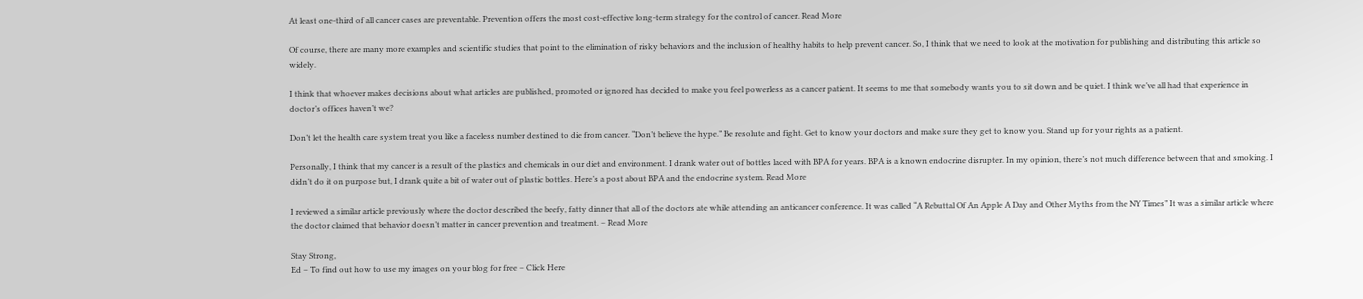At least one-third of all cancer cases are preventable. Prevention offers the most cost-effective long-term strategy for the control of cancer. Read More

Of course, there are many more examples and scientific studies that point to the elimination of risky behaviors and the inclusion of healthy habits to help prevent cancer. So, I think that we need to look at the motivation for publishing and distributing this article so widely.

I think that whoever makes decisions about what articles are published, promoted or ignored has decided to make you feel powerless as a cancer patient. It seems to me that somebody wants you to sit down and be quiet. I think we’ve all had that experience in doctor’s offices haven’t we?

Don’t let the health care system treat you like a faceless number destined to die from cancer. “Don’t believe the hype.” Be resolute and fight. Get to know your doctors and make sure they get to know you. Stand up for your rights as a patient.

Personally, I think that my cancer is a result of the plastics and chemicals in our diet and environment. I drank water out of bottles laced with BPA for years. BPA is a known endocrine disrupter. In my opinion, there’s not much difference between that and smoking. I didn’t do it on purpose but, I drank quite a bit of water out of plastic bottles. Here’s a post about BPA and the endocrine system. Read More

I reviewed a similar article previously where the doctor described the beefy, fatty dinner that all of the doctors ate while attending an anticancer conference. It was called “A Rebuttal Of An Apple A Day and Other Myths from the NY Times” It was a similar article where the doctor claimed that behavior doesn’t matter in cancer prevention and treatment. – Read More

Stay Strong,
Ed – To find out how to use my images on your blog for free – Click Here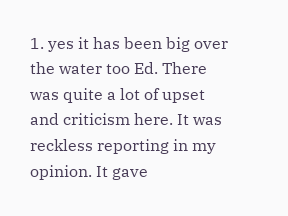1. yes it has been big over the water too Ed. There was quite a lot of upset and criticism here. It was reckless reporting in my opinion. It gave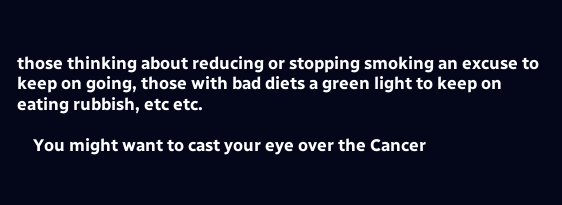those thinking about reducing or stopping smoking an excuse to keep on going, those with bad diets a green light to keep on eating rubbish, etc etc.

    You might want to cast your eye over the Cancer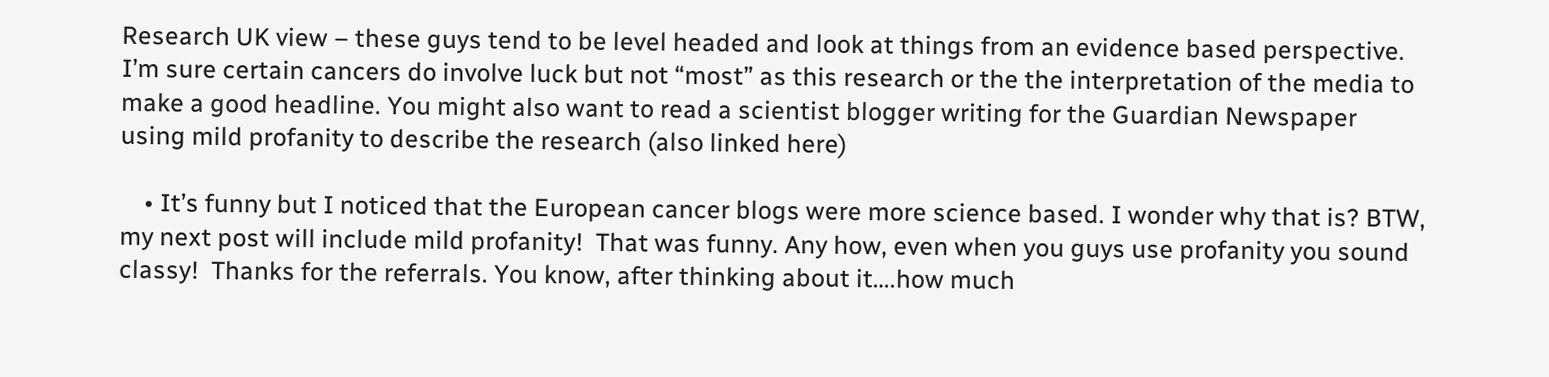Research UK view – these guys tend to be level headed and look at things from an evidence based perspective. I’m sure certain cancers do involve luck but not “most” as this research or the the interpretation of the media to make a good headline. You might also want to read a scientist blogger writing for the Guardian Newspaper using mild profanity to describe the research (also linked here)

    • It’s funny but I noticed that the European cancer blogs were more science based. I wonder why that is? BTW, my next post will include mild profanity!  That was funny. Any how, even when you guys use profanity you sound classy!  Thanks for the referrals. You know, after thinking about it….how much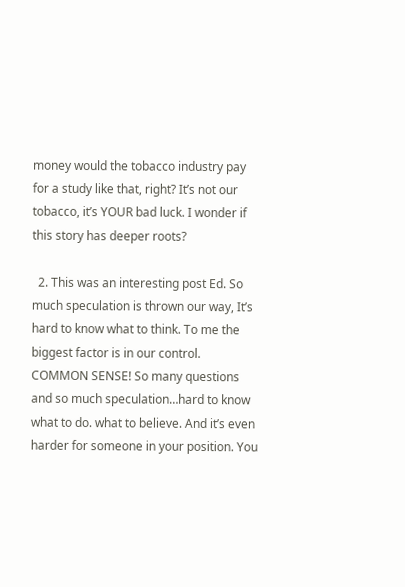money would the tobacco industry pay for a study like that, right? It’s not our tobacco, it’s YOUR bad luck. I wonder if this story has deeper roots?

  2. This was an interesting post Ed. So much speculation is thrown our way, It’s hard to know what to think. To me the biggest factor is in our control. COMMON SENSE! So many questions and so much speculation…hard to know what to do. what to believe. And it’s even harder for someone in your position. You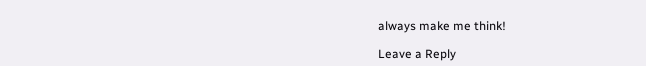always make me think!

Leave a Reply